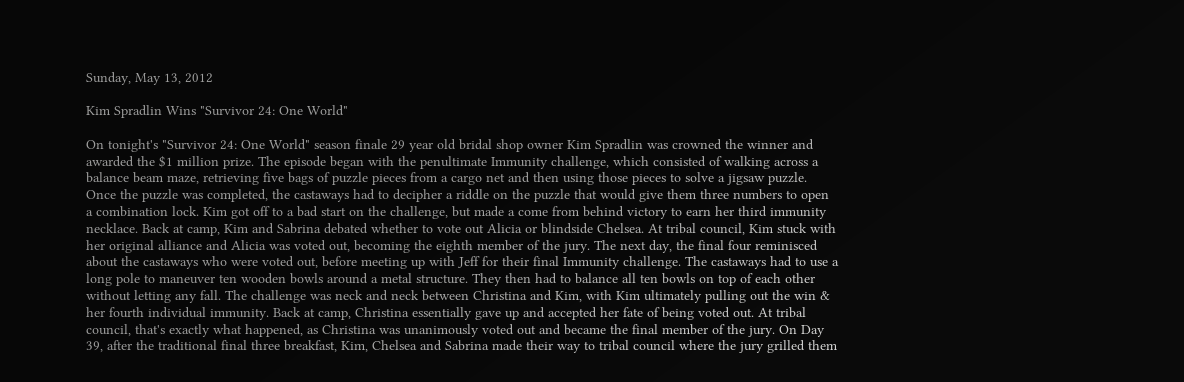Sunday, May 13, 2012

Kim Spradlin Wins "Survivor 24: One World"

On tonight's "Survivor 24: One World" season finale 29 year old bridal shop owner Kim Spradlin was crowned the winner and awarded the $1 million prize. The episode began with the penultimate Immunity challenge, which consisted of walking across a balance beam maze, retrieving five bags of puzzle pieces from a cargo net and then using those pieces to solve a jigsaw puzzle. Once the puzzle was completed, the castaways had to decipher a riddle on the puzzle that would give them three numbers to open a combination lock. Kim got off to a bad start on the challenge, but made a come from behind victory to earn her third immunity necklace. Back at camp, Kim and Sabrina debated whether to vote out Alicia or blindside Chelsea. At tribal council, Kim stuck with her original alliance and Alicia was voted out, becoming the eighth member of the jury. The next day, the final four reminisced about the castaways who were voted out, before meeting up with Jeff for their final Immunity challenge. The castaways had to use a long pole to maneuver ten wooden bowls around a metal structure. They then had to balance all ten bowls on top of each other without letting any fall. The challenge was neck and neck between Christina and Kim, with Kim ultimately pulling out the win & her fourth individual immunity. Back at camp, Christina essentially gave up and accepted her fate of being voted out. At tribal council, that's exactly what happened, as Christina was unanimously voted out and became the final member of the jury. On Day 39, after the traditional final three breakfast, Kim, Chelsea and Sabrina made their way to tribal council where the jury grilled them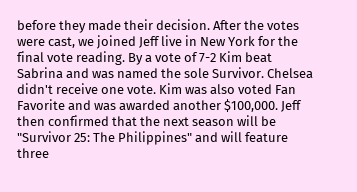before they made their decision. After the votes were cast, we joined Jeff live in New York for the final vote reading. By a vote of 7-2 Kim beat Sabrina and was named the sole Survivor. Chelsea didn't receive one vote. Kim was also voted Fan Favorite and was awarded another $100,000. Jeff then confirmed that the next season will be "Survivor 25: The Philippines" and will feature three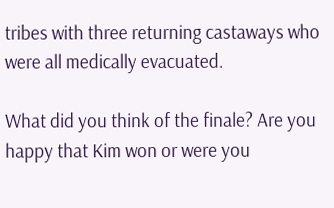tribes with three returning castaways who were all medically evacuated.

What did you think of the finale? Are you happy that Kim won or were you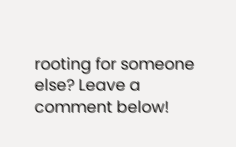rooting for someone else? Leave a comment below!